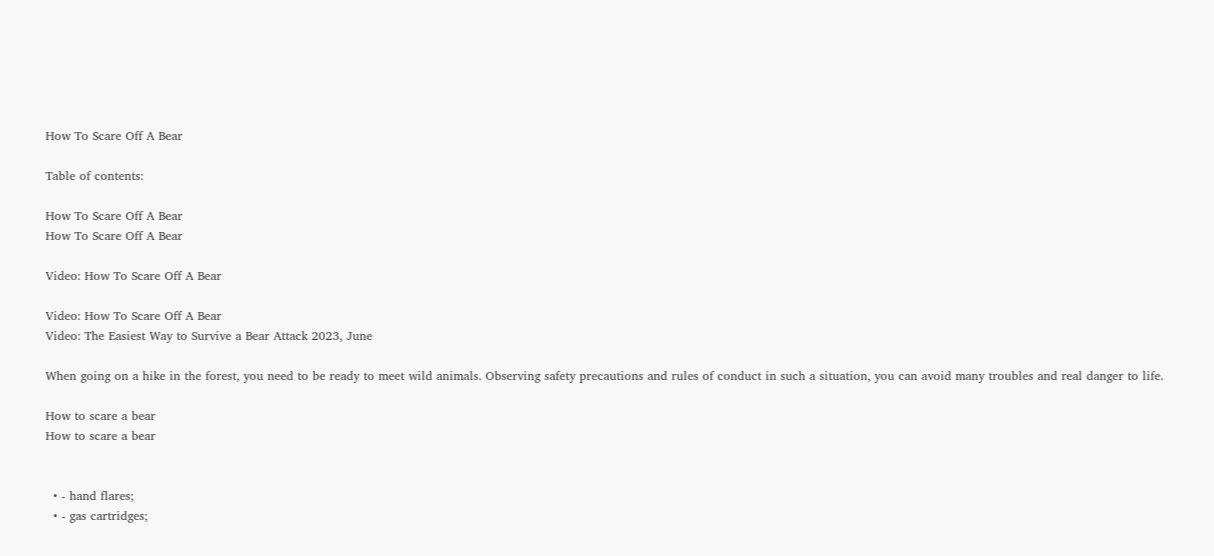How To Scare Off A Bear

Table of contents:

How To Scare Off A Bear
How To Scare Off A Bear

Video: How To Scare Off A Bear

Video: How To Scare Off A Bear
Video: The Easiest Way to Survive a Bear Attack 2023, June

When going on a hike in the forest, you need to be ready to meet wild animals. Observing safety precautions and rules of conduct in such a situation, you can avoid many troubles and real danger to life.

How to scare a bear
How to scare a bear


  • - hand flares;
  • - gas cartridges;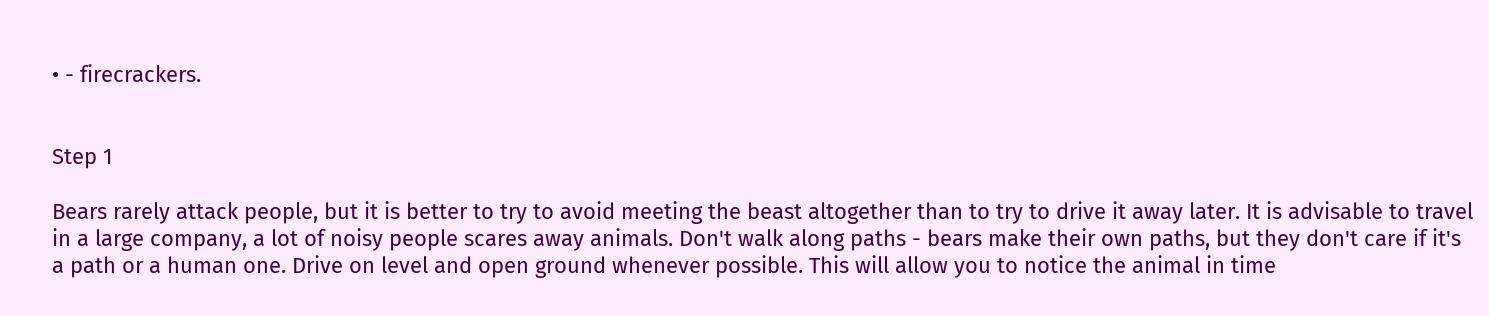• - firecrackers.


Step 1

Bears rarely attack people, but it is better to try to avoid meeting the beast altogether than to try to drive it away later. It is advisable to travel in a large company, a lot of noisy people scares away animals. Don't walk along paths - bears make their own paths, but they don't care if it's a path or a human one. Drive on level and open ground whenever possible. This will allow you to notice the animal in time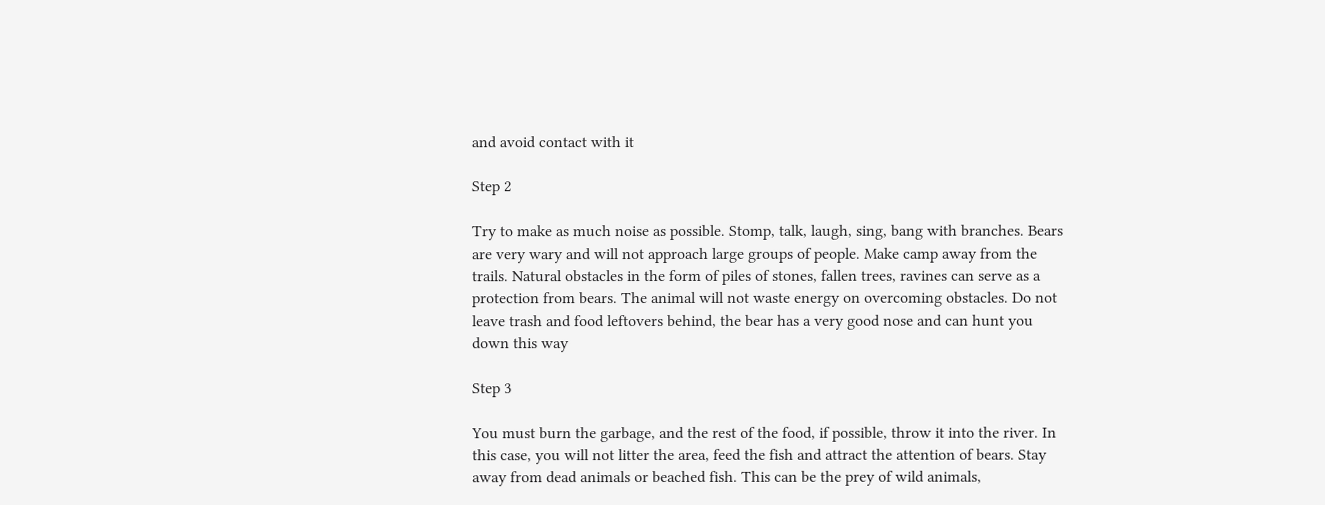and avoid contact with it

Step 2

Try to make as much noise as possible. Stomp, talk, laugh, sing, bang with branches. Bears are very wary and will not approach large groups of people. Make camp away from the trails. Natural obstacles in the form of piles of stones, fallen trees, ravines can serve as a protection from bears. The animal will not waste energy on overcoming obstacles. Do not leave trash and food leftovers behind, the bear has a very good nose and can hunt you down this way

Step 3

You must burn the garbage, and the rest of the food, if possible, throw it into the river. In this case, you will not litter the area, feed the fish and attract the attention of bears. Stay away from dead animals or beached fish. This can be the prey of wild animals,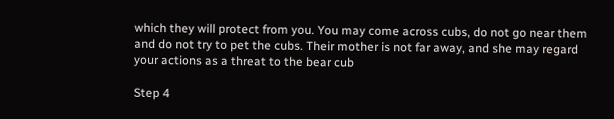which they will protect from you. You may come across cubs, do not go near them and do not try to pet the cubs. Their mother is not far away, and she may regard your actions as a threat to the bear cub

Step 4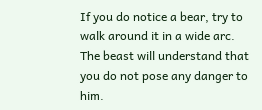If you do notice a bear, try to walk around it in a wide arc. The beast will understand that you do not pose any danger to him.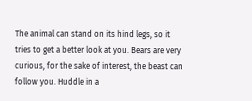The animal can stand on its hind legs, so it tries to get a better look at you. Bears are very curious, for the sake of interest, the beast can follow you. Huddle in a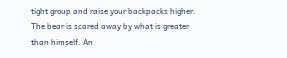tight group and raise your backpacks higher. The bear is scared away by what is greater than himself. An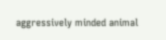aggressively minded animal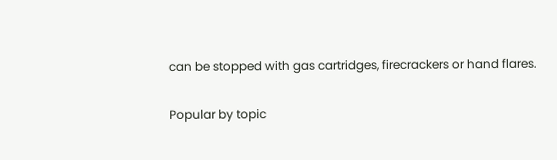can be stopped with gas cartridges, firecrackers or hand flares.

Popular by topic